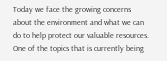Today we face the growing concerns about the environment and what we can do to help protect our valuable resources. One of the topics that is currently being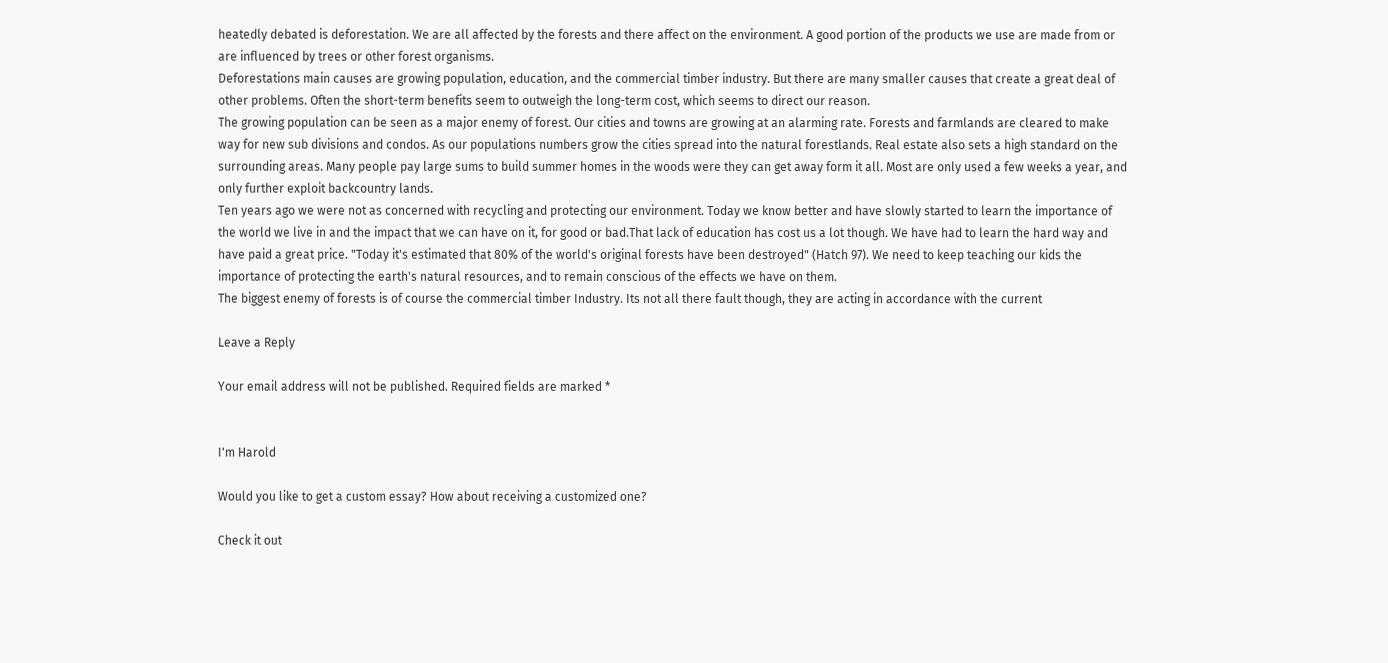heatedly debated is deforestation. We are all affected by the forests and there affect on the environment. A good portion of the products we use are made from or are influenced by trees or other forest organisms.
Deforestations main causes are growing population, education, and the commercial timber industry. But there are many smaller causes that create a great deal of other problems. Often the short-term benefits seem to outweigh the long-term cost, which seems to direct our reason.
The growing population can be seen as a major enemy of forest. Our cities and towns are growing at an alarming rate. Forests and farmlands are cleared to make way for new sub divisions and condos. As our populations numbers grow the cities spread into the natural forestlands. Real estate also sets a high standard on the surrounding areas. Many people pay large sums to build summer homes in the woods were they can get away form it all. Most are only used a few weeks a year, and only further exploit backcountry lands.
Ten years ago we were not as concerned with recycling and protecting our environment. Today we know better and have slowly started to learn the importance of the world we live in and the impact that we can have on it, for good or bad.That lack of education has cost us a lot though. We have had to learn the hard way and have paid a great price. "Today it's estimated that 80% of the world's original forests have been destroyed" (Hatch 97). We need to keep teaching our kids the importance of protecting the earth's natural resources, and to remain conscious of the effects we have on them.
The biggest enemy of forests is of course the commercial timber Industry. Its not all there fault though, they are acting in accordance with the current

Leave a Reply

Your email address will not be published. Required fields are marked *


I'm Harold

Would you like to get a custom essay? How about receiving a customized one?

Check it out